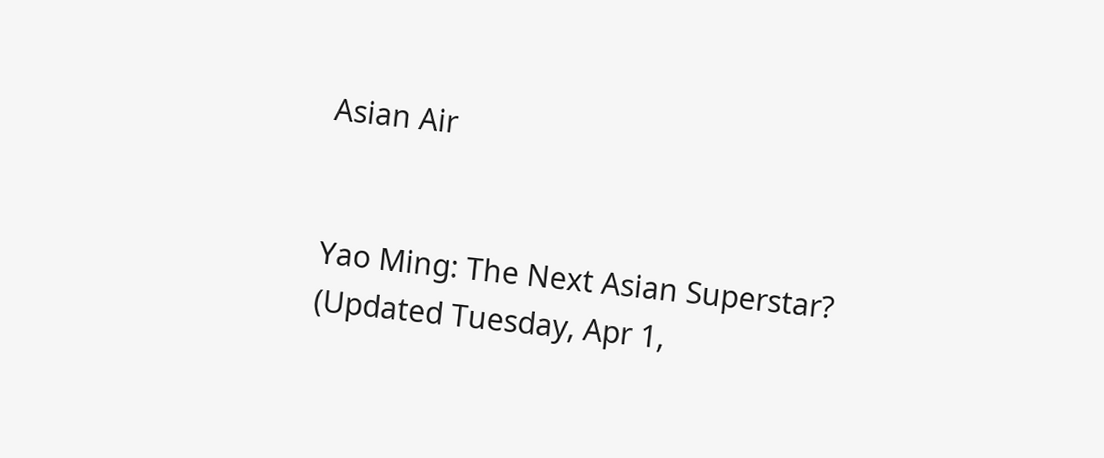Asian Air


Yao Ming: The Next Asian Superstar?
(Updated Tuesday, Apr 1,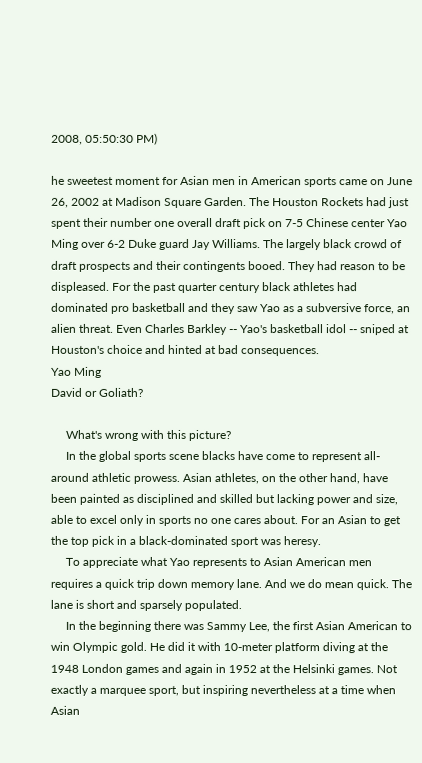2008, 05:50:30 PM)

he sweetest moment for Asian men in American sports came on June 26, 2002 at Madison Square Garden. The Houston Rockets had just spent their number one overall draft pick on 7-5 Chinese center Yao Ming over 6-2 Duke guard Jay Williams. The largely black crowd of draft prospects and their contingents booed. They had reason to be displeased. For the past quarter century black athletes had dominated pro basketball and they saw Yao as a subversive force, an alien threat. Even Charles Barkley -- Yao's basketball idol -- sniped at Houston's choice and hinted at bad consequences.
Yao Ming
David or Goliath?

     What's wrong with this picture?
     In the global sports scene blacks have come to represent all-around athletic prowess. Asian athletes, on the other hand, have been painted as disciplined and skilled but lacking power and size, able to excel only in sports no one cares about. For an Asian to get the top pick in a black-dominated sport was heresy.
     To appreciate what Yao represents to Asian American men requires a quick trip down memory lane. And we do mean quick. The lane is short and sparsely populated.
     In the beginning there was Sammy Lee, the first Asian American to win Olympic gold. He did it with 10-meter platform diving at the 1948 London games and again in 1952 at the Helsinki games. Not exactly a marquee sport, but inspiring nevertheless at a time when Asian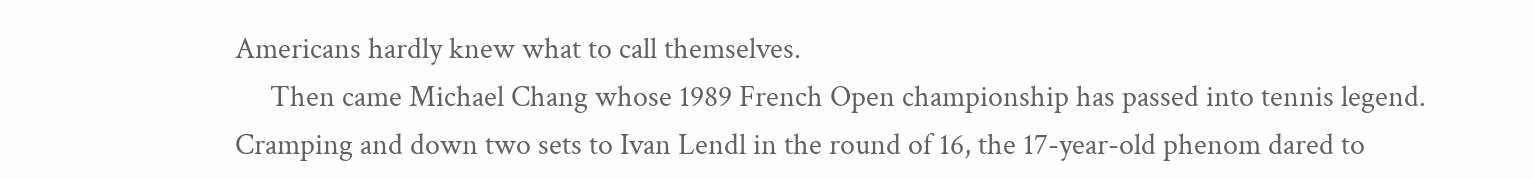Americans hardly knew what to call themselves.
     Then came Michael Chang whose 1989 French Open championship has passed into tennis legend. Cramping and down two sets to Ivan Lendl in the round of 16, the 17-year-old phenom dared to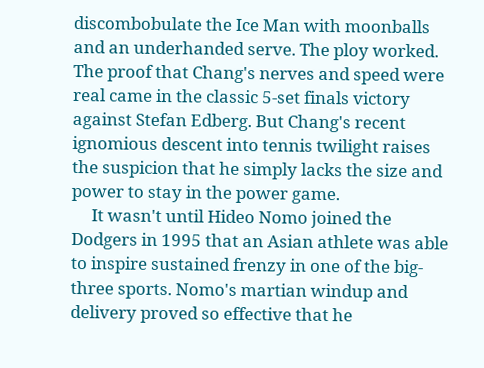discombobulate the Ice Man with moonballs and an underhanded serve. The ploy worked. The proof that Chang's nerves and speed were real came in the classic 5-set finals victory against Stefan Edberg. But Chang's recent ignomious descent into tennis twilight raises the suspicion that he simply lacks the size and power to stay in the power game.
     It wasn't until Hideo Nomo joined the Dodgers in 1995 that an Asian athlete was able to inspire sustained frenzy in one of the big-three sports. Nomo's martian windup and delivery proved so effective that he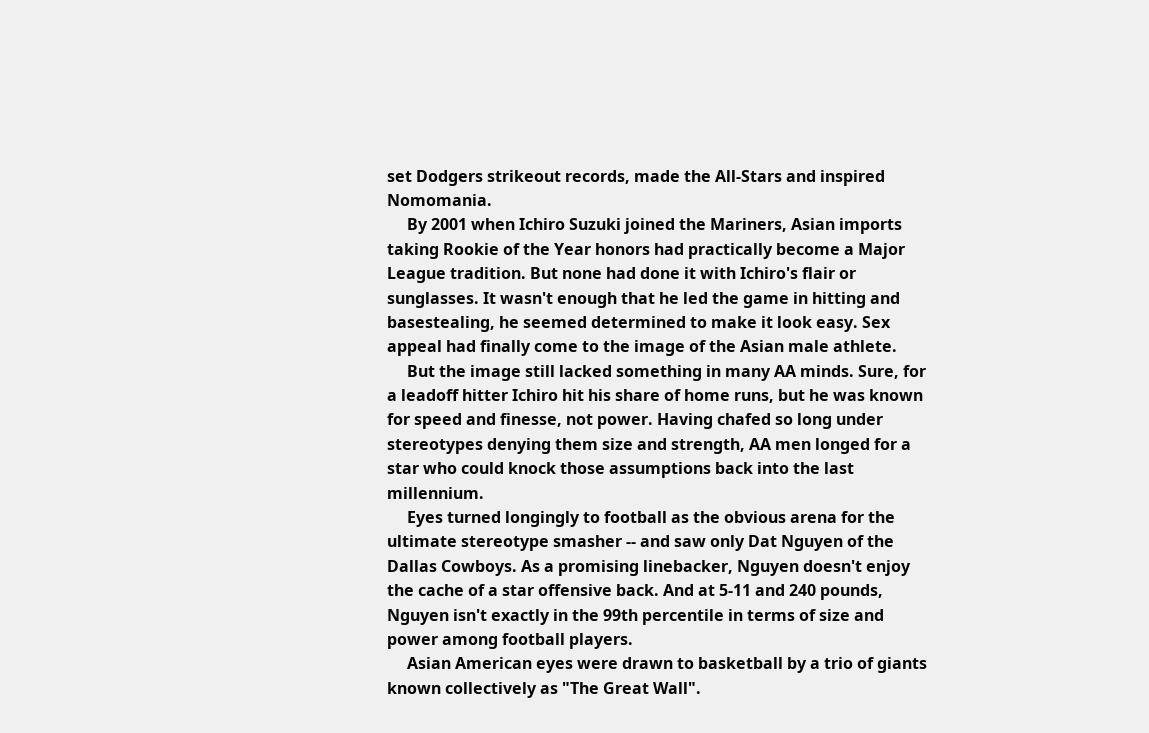set Dodgers strikeout records, made the All-Stars and inspired Nomomania.
     By 2001 when Ichiro Suzuki joined the Mariners, Asian imports taking Rookie of the Year honors had practically become a Major League tradition. But none had done it with Ichiro's flair or sunglasses. It wasn't enough that he led the game in hitting and basestealing, he seemed determined to make it look easy. Sex appeal had finally come to the image of the Asian male athlete.
     But the image still lacked something in many AA minds. Sure, for a leadoff hitter Ichiro hit his share of home runs, but he was known for speed and finesse, not power. Having chafed so long under stereotypes denying them size and strength, AA men longed for a star who could knock those assumptions back into the last millennium.
     Eyes turned longingly to football as the obvious arena for the ultimate stereotype smasher -- and saw only Dat Nguyen of the Dallas Cowboys. As a promising linebacker, Nguyen doesn't enjoy the cache of a star offensive back. And at 5-11 and 240 pounds, Nguyen isn't exactly in the 99th percentile in terms of size and power among football players.
     Asian American eyes were drawn to basketball by a trio of giants known collectively as "The Great Wall".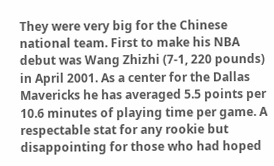They were very big for the Chinese national team. First to make his NBA debut was Wang Zhizhi (7-1, 220 pounds) in April 2001. As a center for the Dallas Mavericks he has averaged 5.5 points per 10.6 minutes of playing time per game. A respectable stat for any rookie but disappointing for those who had hoped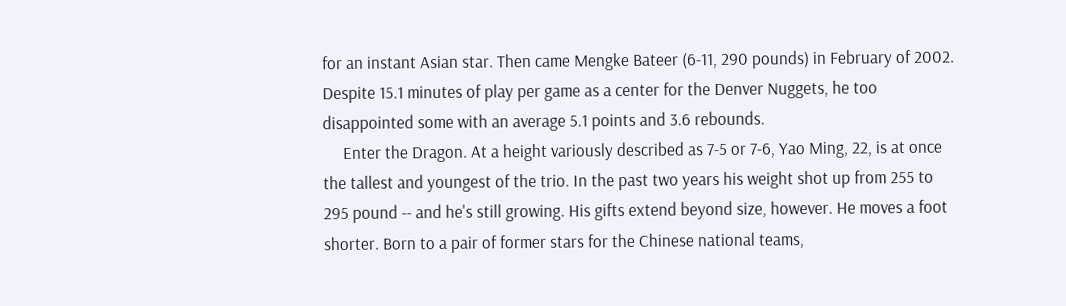for an instant Asian star. Then came Mengke Bateer (6-11, 290 pounds) in February of 2002. Despite 15.1 minutes of play per game as a center for the Denver Nuggets, he too disappointed some with an average 5.1 points and 3.6 rebounds.
     Enter the Dragon. At a height variously described as 7-5 or 7-6, Yao Ming, 22, is at once the tallest and youngest of the trio. In the past two years his weight shot up from 255 to 295 pound -- and he's still growing. His gifts extend beyond size, however. He moves a foot shorter. Born to a pair of former stars for the Chinese national teams,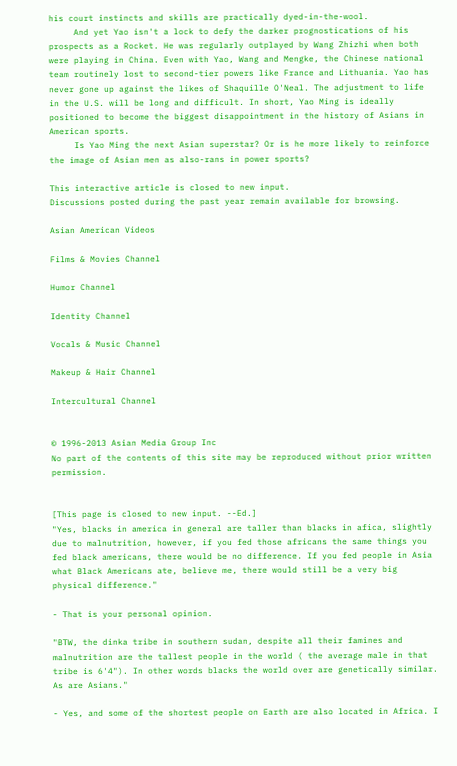his court instincts and skills are practically dyed-in-the-wool.
     And yet Yao isn't a lock to defy the darker prognostications of his prospects as a Rocket. He was regularly outplayed by Wang Zhizhi when both were playing in China. Even with Yao, Wang and Mengke, the Chinese national team routinely lost to second-tier powers like France and Lithuania. Yao has never gone up against the likes of Shaquille O'Neal. The adjustment to life in the U.S. will be long and difficult. In short, Yao Ming is ideally positioned to become the biggest disappointment in the history of Asians in American sports.
     Is Yao Ming the next Asian superstar? Or is he more likely to reinforce the image of Asian men as also-rans in power sports?

This interactive article is closed to new input.
Discussions posted during the past year remain available for browsing.

Asian American Videos

Films & Movies Channel

Humor Channel

Identity Channel

Vocals & Music Channel

Makeup & Hair Channel

Intercultural Channel


© 1996-2013 Asian Media Group Inc
No part of the contents of this site may be reproduced without prior written permission.


[This page is closed to new input. --Ed.]
"Yes, blacks in america in general are taller than blacks in afica, slightly due to malnutrition, however, if you fed those africans the same things you fed black americans, there would be no difference. If you fed people in Asia what Black Americans ate, believe me, there would still be a very big physical difference."

- That is your personal opinion.

"BTW, the dinka tribe in southern sudan, despite all their famines and malnutrition are the tallest people in the world ( the average male in that tribe is 6'4"). In other words blacks the world over are genetically similar. As are Asians."

- Yes, and some of the shortest people on Earth are also located in Africa. I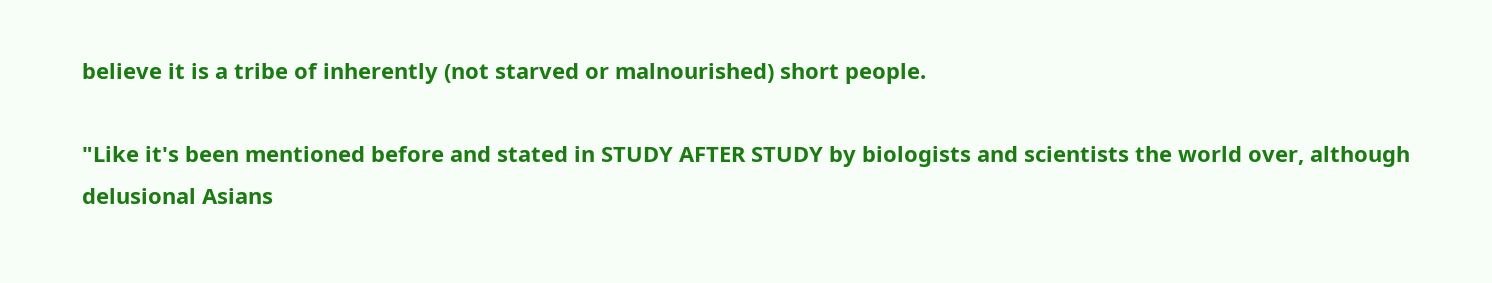believe it is a tribe of inherently (not starved or malnourished) short people.

"Like it's been mentioned before and stated in STUDY AFTER STUDY by biologists and scientists the world over, although delusional Asians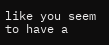like you seem to have a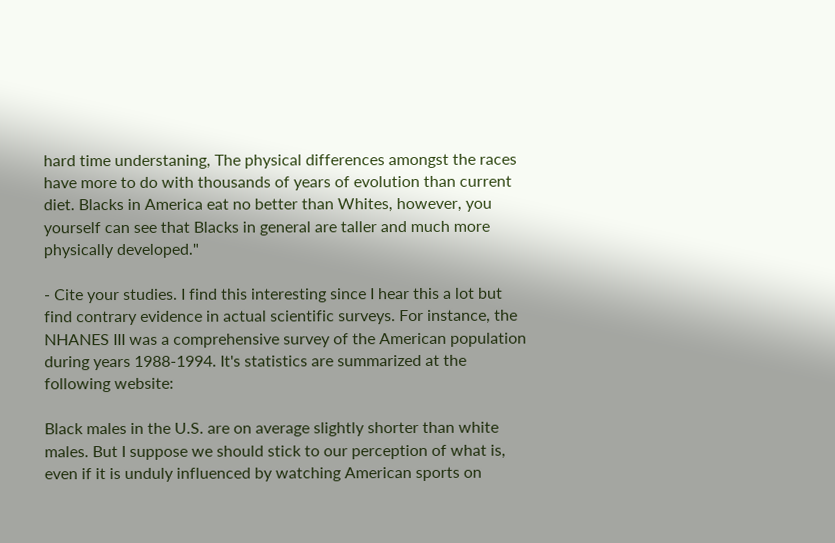hard time understaning, The physical differences amongst the races have more to do with thousands of years of evolution than current diet. Blacks in America eat no better than Whites, however, you yourself can see that Blacks in general are taller and much more physically developed."

- Cite your studies. I find this interesting since I hear this a lot but find contrary evidence in actual scientific surveys. For instance, the NHANES III was a comprehensive survey of the American population during years 1988-1994. It's statistics are summarized at the following website:

Black males in the U.S. are on average slightly shorter than white males. But I suppose we should stick to our perception of what is, even if it is unduly influenced by watching American sports on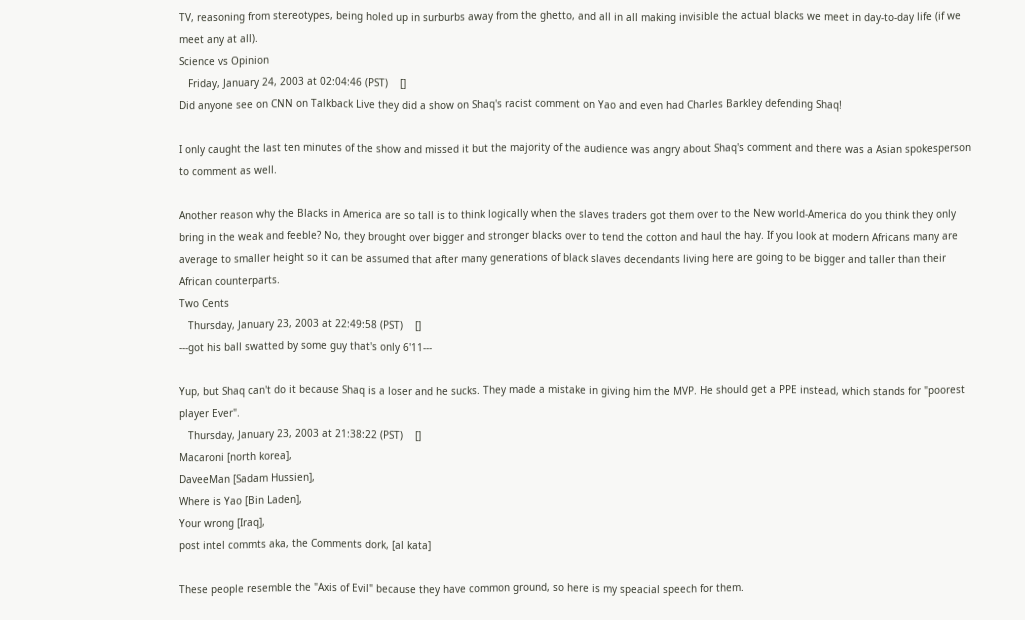TV, reasoning from stereotypes, being holed up in surburbs away from the ghetto, and all in all making invisible the actual blacks we meet in day-to-day life (if we meet any at all).
Science vs Opinion
   Friday, January 24, 2003 at 02:04:46 (PST)    []
Did anyone see on CNN on Talkback Live they did a show on Shaq's racist comment on Yao and even had Charles Barkley defending Shaq!

I only caught the last ten minutes of the show and missed it but the majority of the audience was angry about Shaq's comment and there was a Asian spokesperson to comment as well.

Another reason why the Blacks in America are so tall is to think logically when the slaves traders got them over to the New world-America do you think they only bring in the weak and feeble? No, they brought over bigger and stronger blacks over to tend the cotton and haul the hay. If you look at modern Africans many are average to smaller height so it can be assumed that after many generations of black slaves decendants living here are going to be bigger and taller than their African counterparts.
Two Cents
   Thursday, January 23, 2003 at 22:49:58 (PST)    []
---got his ball swatted by some guy that's only 6'11---

Yup, but Shaq can't do it because Shaq is a loser and he sucks. They made a mistake in giving him the MVP. He should get a PPE instead, which stands for "poorest player Ever".
   Thursday, January 23, 2003 at 21:38:22 (PST)    []
Macaroni [north korea],
DaveeMan [Sadam Hussien],
Where is Yao [Bin Laden],
Your wrong [Iraq],
post intel commts aka, the Comments dork, [al kata]

These people resemble the "Axis of Evil" because they have common ground, so here is my speacial speech for them.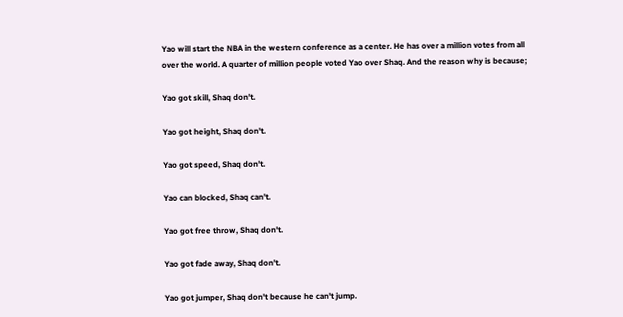Yao will start the NBA in the western conference as a center. He has over a million votes from all over the world. A quarter of million people voted Yao over Shaq. And the reason why is because;

Yao got skill, Shaq don't.

Yao got height, Shaq don't.

Yao got speed, Shaq don't.

Yao can blocked, Shaq can't.

Yao got free throw, Shaq don't.

Yao got fade away, Shaq don't.

Yao got jumper, Shaq don't because he can't jump.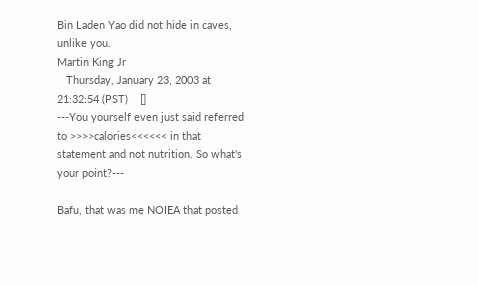Bin Laden Yao did not hide in caves, unlike you.
Martin King Jr
   Thursday, January 23, 2003 at 21:32:54 (PST)    []
---You yourself even just said referred to >>>>calories<<<<<< in that statement and not nutrition. So what's your point?---

Bafu, that was me NOIEA that posted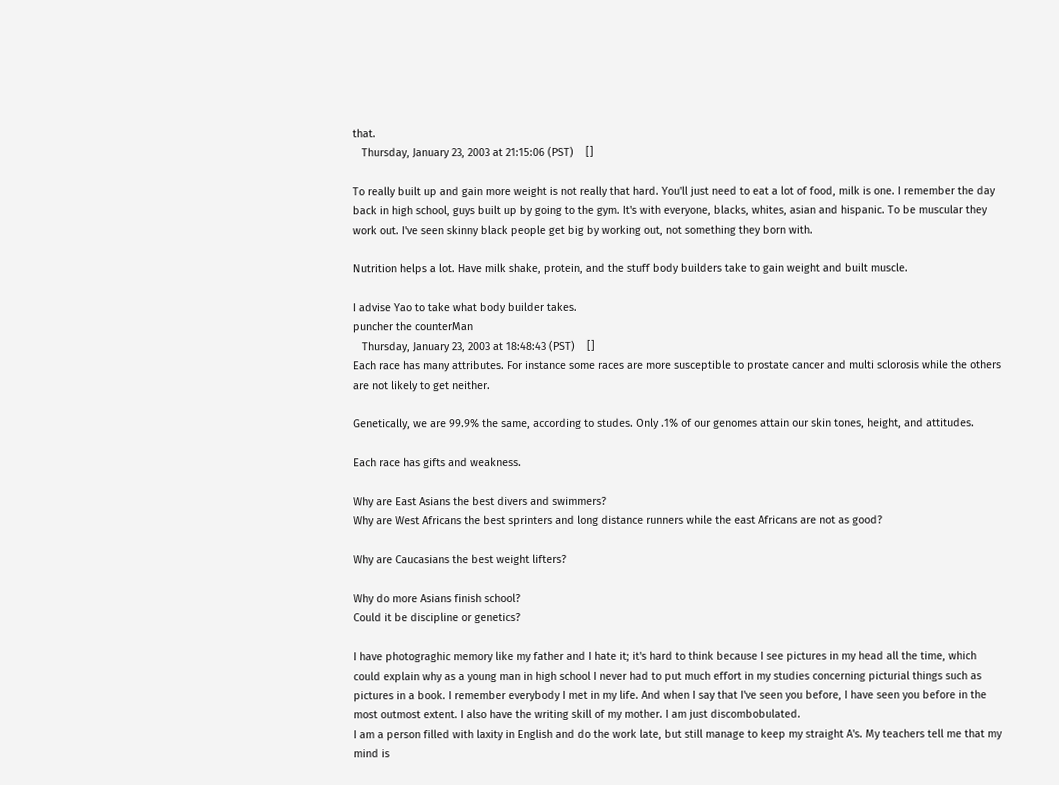that.
   Thursday, January 23, 2003 at 21:15:06 (PST)    []

To really built up and gain more weight is not really that hard. You'll just need to eat a lot of food, milk is one. I remember the day back in high school, guys built up by going to the gym. It's with everyone, blacks, whites, asian and hispanic. To be muscular they work out. I've seen skinny black people get big by working out, not something they born with.

Nutrition helps a lot. Have milk shake, protein, and the stuff body builders take to gain weight and built muscle.

I advise Yao to take what body builder takes.
puncher the counterMan
   Thursday, January 23, 2003 at 18:48:43 (PST)    []
Each race has many attributes. For instance some races are more susceptible to prostate cancer and multi sclorosis while the others are not likely to get neither.

Genetically, we are 99.9% the same, according to studes. Only .1% of our genomes attain our skin tones, height, and attitudes.

Each race has gifts and weakness.

Why are East Asians the best divers and swimmers?
Why are West Africans the best sprinters and long distance runners while the east Africans are not as good?

Why are Caucasians the best weight lifters?

Why do more Asians finish school?
Could it be discipline or genetics?

I have photograghic memory like my father and I hate it; it's hard to think because I see pictures in my head all the time, which could explain why as a young man in high school I never had to put much effort in my studies concerning picturial things such as pictures in a book. I remember everybody I met in my life. And when I say that I've seen you before, I have seen you before in the most outmost extent. I also have the writing skill of my mother. I am just discombobulated.
I am a person filled with laxity in English and do the work late, but still manage to keep my straight A's. My teachers tell me that my mind is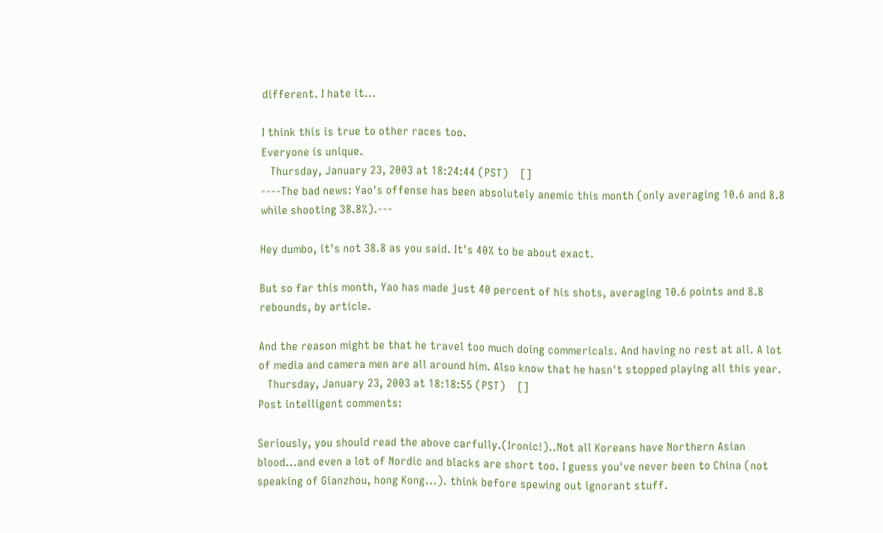different. I hate it...

I think this is true to other races too.
Everyone is unique.
   Thursday, January 23, 2003 at 18:24:44 (PST)    []
----The bad news: Yao's offense has been absolutely anemic this month (only averaging 10.6 and 8.8 while shooting 38.8%).---

Hey dumbo, it's not 38.8 as you said. It's 40% to be about exact.

But so far this month, Yao has made just 40 percent of his shots, averaging 10.6 points and 8.8 rebounds, by article.

And the reason might be that he travel too much doing commericals. And having no rest at all. A lot of media and camera men are all around him. Also know that he hasn't stopped playing all this year.
   Thursday, January 23, 2003 at 18:18:55 (PST)    []
Post intelligent comments:

Seriously, you should read the above carfully.(Ironic!)..Not all Koreans have Northern Asian blood...and even a lot of Nordic and blacks are short too. I guess you've never been to China (not speaking of Gianzhou, hong Kong...). think before spewing out ignorant stuff.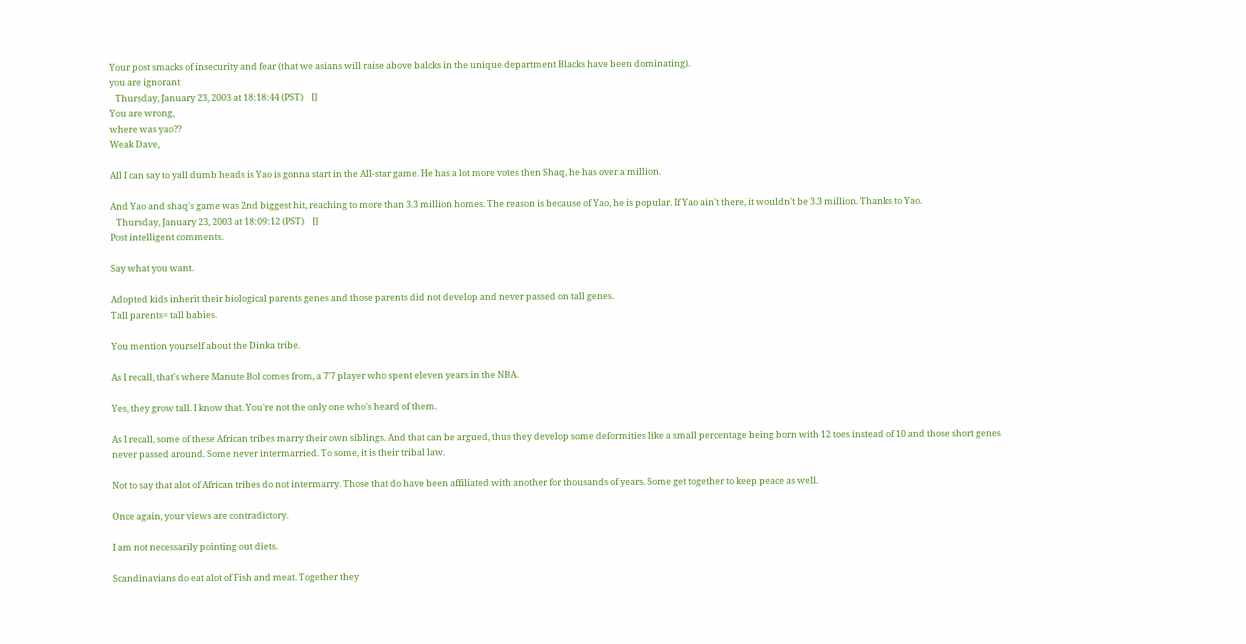Your post smacks of insecurity and fear (that we asians will raise above balcks in the unique department Blacks have been dominating).
you are ignorant
   Thursday, January 23, 2003 at 18:18:44 (PST)    []
You are wrong,
where was yao??
Weak Dave,

All I can say to yall dumb heads is Yao is gonna start in the All-star game. He has a lot more votes then Shaq, he has over a million.

And Yao and shaq's game was 2nd biggest hit, reaching to more than 3.3 million homes. The reason is because of Yao, he is popular. If Yao ain't there, it wouldn't be 3.3 million. Thanks to Yao.
   Thursday, January 23, 2003 at 18:09:12 (PST)    []
Post intelligent comments.

Say what you want.

Adopted kids inherit their biological parents genes and those parents did not develop and never passed on tall genes.
Tall parents= tall babies.

You mention yourself about the Dinka tribe.

As I recall, that's where Manute Bol comes from, a 7'7 player who spent eleven years in the NBA.

Yes, they grow tall. I know that. You're not the only one who's heard of them.

As I recall, some of these African tribes marry their own siblings. And that can be argued, thus they develop some deformities like a small percentage being born with 12 toes instead of 10 and those short genes never passed around. Some never intermarried. To some, it is their tribal law.

Not to say that alot of African tribes do not intermarry. Those that do have been affiliated with another for thousands of years. Some get together to keep peace as well.

Once again, your views are contradictory.

I am not necessarily pointing out diets.

Scandinavians do eat alot of Fish and meat. Together they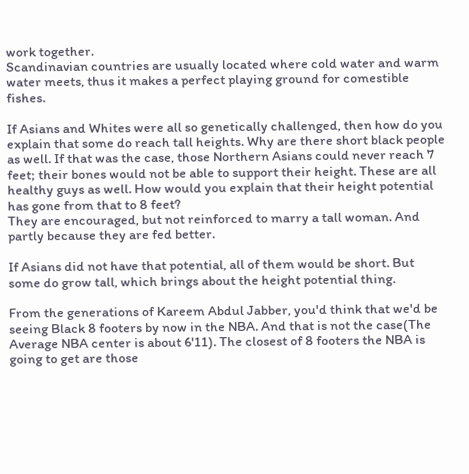work together.
Scandinavian countries are usually located where cold water and warm water meets, thus it makes a perfect playing ground for comestible fishes.

If Asians and Whites were all so genetically challenged, then how do you explain that some do reach tall heights. Why are there short black people as well. If that was the case, those Northern Asians could never reach 7 feet; their bones would not be able to support their height. These are all healthy guys as well. How would you explain that their height potential has gone from that to 8 feet?
They are encouraged, but not reinforced to marry a tall woman. And partly because they are fed better.

If Asians did not have that potential, all of them would be short. But some do grow tall, which brings about the height potential thing.

From the generations of Kareem Abdul Jabber, you'd think that we'd be seeing Black 8 footers by now in the NBA. And that is not the case(The Average NBA center is about 6'11). The closest of 8 footers the NBA is going to get are those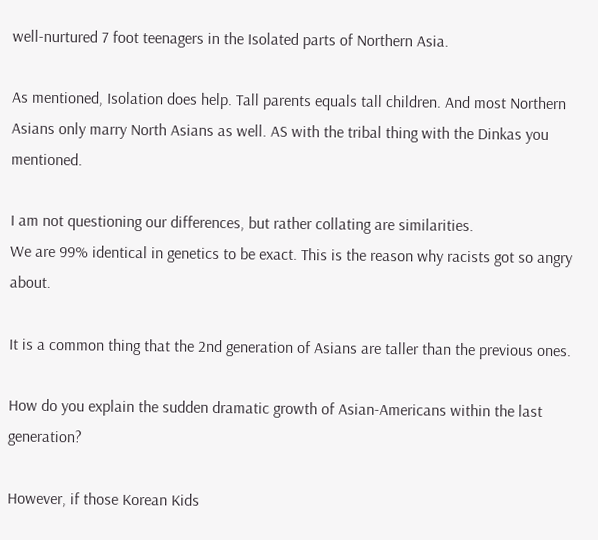well-nurtured 7 foot teenagers in the Isolated parts of Northern Asia.

As mentioned, Isolation does help. Tall parents equals tall children. And most Northern Asians only marry North Asians as well. AS with the tribal thing with the Dinkas you mentioned.

I am not questioning our differences, but rather collating are similarities.
We are 99% identical in genetics to be exact. This is the reason why racists got so angry about.

It is a common thing that the 2nd generation of Asians are taller than the previous ones.

How do you explain the sudden dramatic growth of Asian-Americans within the last generation?

However, if those Korean Kids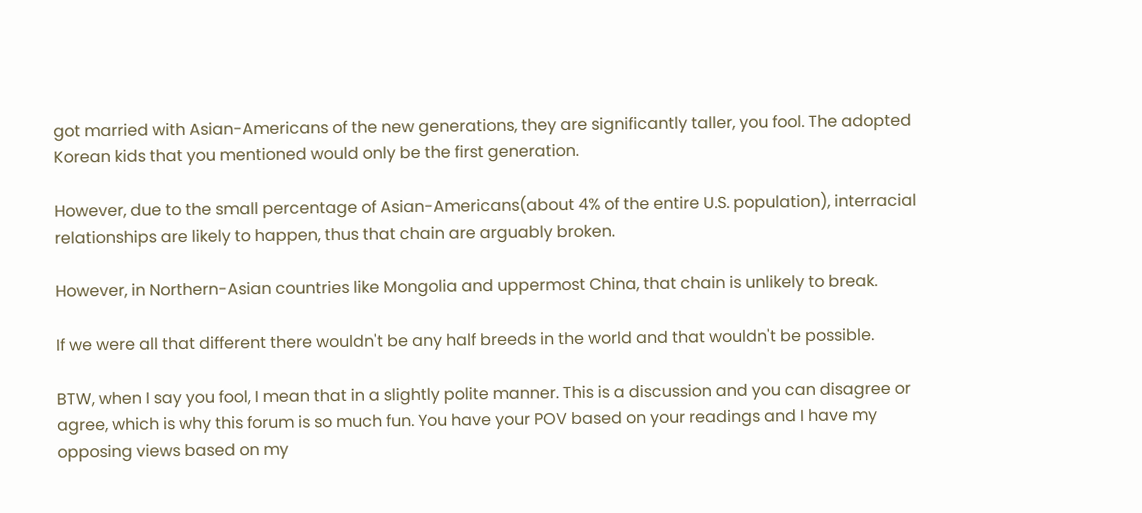got married with Asian-Americans of the new generations, they are significantly taller, you fool. The adopted Korean kids that you mentioned would only be the first generation.

However, due to the small percentage of Asian-Americans(about 4% of the entire U.S. population), interracial relationships are likely to happen, thus that chain are arguably broken.

However, in Northern-Asian countries like Mongolia and uppermost China, that chain is unlikely to break.

If we were all that different there wouldn't be any half breeds in the world and that wouldn't be possible.

BTW, when I say you fool, I mean that in a slightly polite manner. This is a discussion and you can disagree or agree, which is why this forum is so much fun. You have your POV based on your readings and I have my opposing views based on my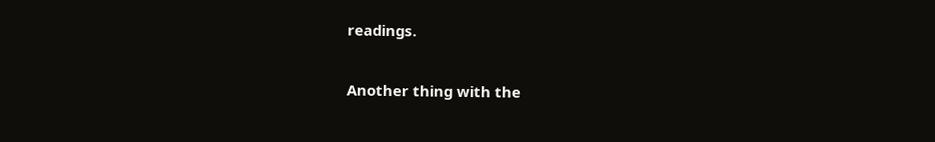readings.

Another thing with the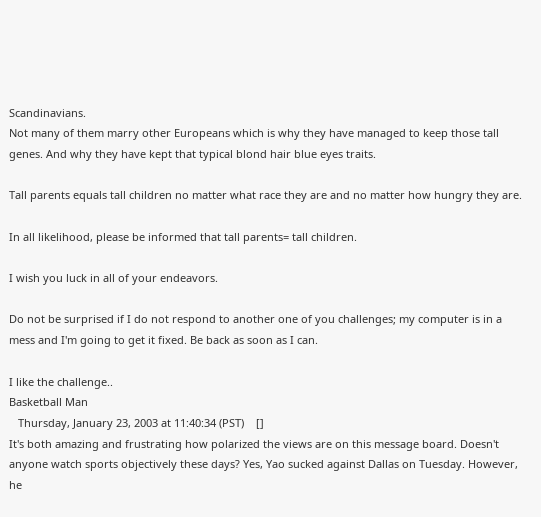Scandinavians.
Not many of them marry other Europeans which is why they have managed to keep those tall genes. And why they have kept that typical blond hair blue eyes traits.

Tall parents equals tall children no matter what race they are and no matter how hungry they are.

In all likelihood, please be informed that tall parents= tall children.

I wish you luck in all of your endeavors.

Do not be surprised if I do not respond to another one of you challenges; my computer is in a mess and I'm going to get it fixed. Be back as soon as I can.

I like the challenge..
Basketball Man
   Thursday, January 23, 2003 at 11:40:34 (PST)    []
It's both amazing and frustrating how polarized the views are on this message board. Doesn't anyone watch sports objectively these days? Yes, Yao sucked against Dallas on Tuesday. However, he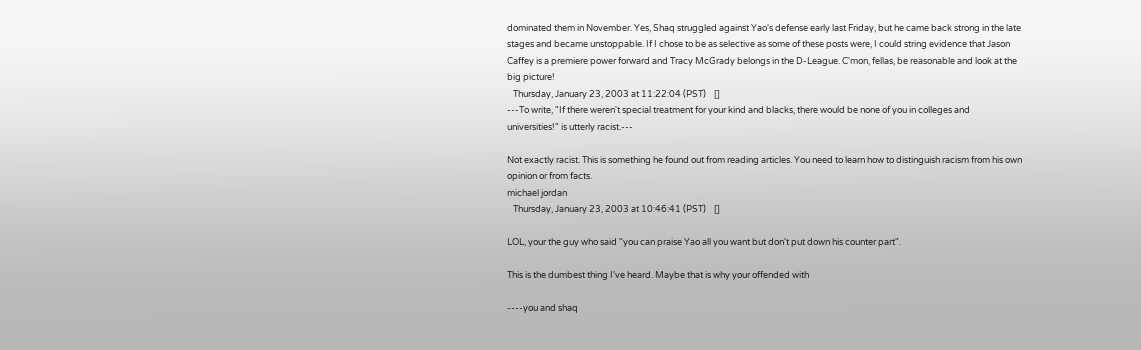dominated them in November. Yes, Shaq struggled against Yao's defense early last Friday, but he came back strong in the late stages and became unstoppable. If I chose to be as selective as some of these posts were, I could string evidence that Jason Caffey is a premiere power forward and Tracy McGrady belongs in the D-League. C'mon, fellas, be reasonable and look at the big picture!
   Thursday, January 23, 2003 at 11:22:04 (PST)    []
---To write, "If there weren't special treatment for your kind and blacks, there would be none of you in colleges and universities!" is utterly racist.---

Not exactly racist. This is something he found out from reading articles. You need to learn how to distinguish racism from his own opinion or from facts.
michael jordan
   Thursday, January 23, 2003 at 10:46:41 (PST)    []

LOL, your the guy who said "you can praise Yao all you want but don't put down his counter part".

This is the dumbest thing I've heard. Maybe that is why your offended with

----you and shaq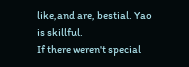like,and are, bestial. Yao is skillful.
If there weren't special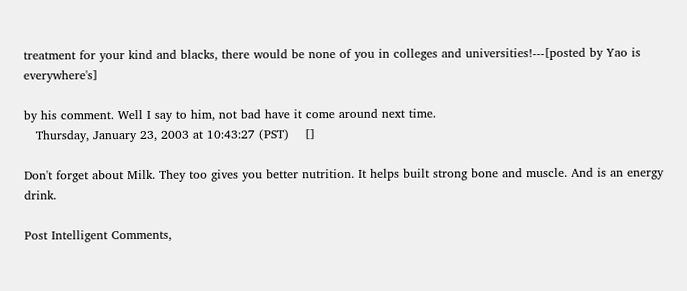treatment for your kind and blacks, there would be none of you in colleges and universities!---[posted by Yao is everywhere's]

by his comment. Well I say to him, not bad have it come around next time.
   Thursday, January 23, 2003 at 10:43:27 (PST)    []

Don't forget about Milk. They too gives you better nutrition. It helps built strong bone and muscle. And is an energy drink.

Post Intelligent Comments,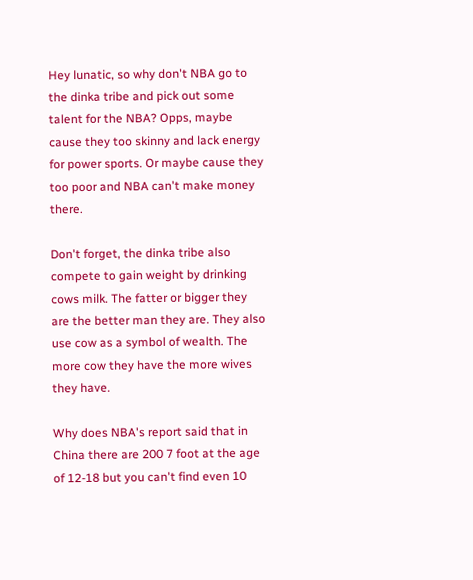Hey lunatic, so why don't NBA go to the dinka tribe and pick out some talent for the NBA? Opps, maybe cause they too skinny and lack energy for power sports. Or maybe cause they too poor and NBA can't make money there.

Don't forget, the dinka tribe also compete to gain weight by drinking cows milk. The fatter or bigger they are the better man they are. They also use cow as a symbol of wealth. The more cow they have the more wives they have.

Why does NBA's report said that in China there are 200 7 foot at the age of 12-18 but you can't find even 10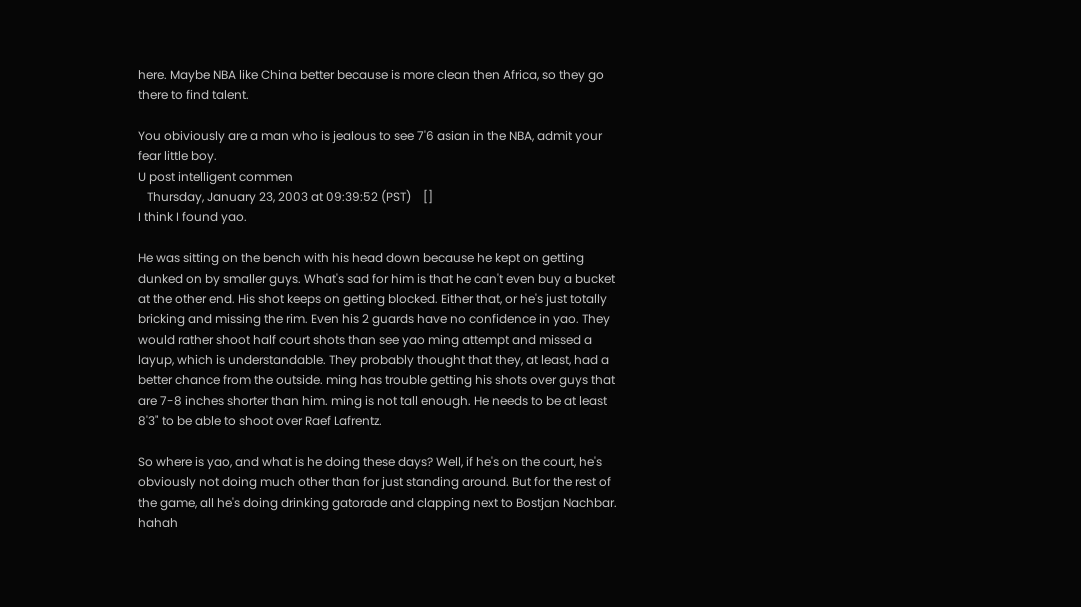here. Maybe NBA like China better because is more clean then Africa, so they go there to find talent.

You obiviously are a man who is jealous to see 7'6 asian in the NBA, admit your fear little boy.
U post intelligent commen
   Thursday, January 23, 2003 at 09:39:52 (PST)    []
I think I found yao.

He was sitting on the bench with his head down because he kept on getting dunked on by smaller guys. What's sad for him is that he can't even buy a bucket at the other end. His shot keeps on getting blocked. Either that, or he's just totally bricking and missing the rim. Even his 2 guards have no confidence in yao. They would rather shoot half court shots than see yao ming attempt and missed a layup, which is understandable. They probably thought that they, at least, had a better chance from the outside. ming has trouble getting his shots over guys that are 7-8 inches shorter than him. ming is not tall enough. He needs to be at least 8'3" to be able to shoot over Raef Lafrentz.

So where is yao, and what is he doing these days? Well, if he's on the court, he's obviously not doing much other than for just standing around. But for the rest of the game, all he's doing drinking gatorade and clapping next to Bostjan Nachbar. hahah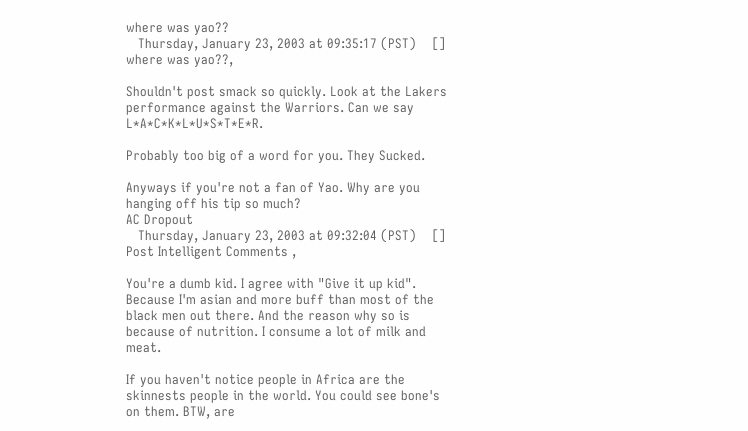where was yao??
   Thursday, January 23, 2003 at 09:35:17 (PST)    []
where was yao??,

Shouldn't post smack so quickly. Look at the Lakers performance against the Warriors. Can we say L*A*C*K*L*U*S*T*E*R.

Probably too big of a word for you. They Sucked.

Anyways if you're not a fan of Yao. Why are you hanging off his tip so much?
AC Dropout
   Thursday, January 23, 2003 at 09:32:04 (PST)    []
Post Intelligent Comments ,

You're a dumb kid. I agree with "Give it up kid". Because I'm asian and more buff than most of the black men out there. And the reason why so is because of nutrition. I consume a lot of milk and meat.

If you haven't notice people in Africa are the skinnests people in the world. You could see bone's on them. BTW, are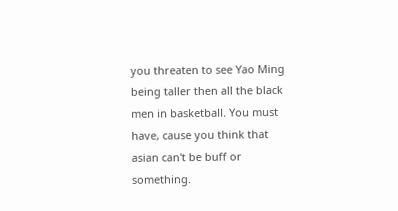you threaten to see Yao Ming being taller then all the black men in basketball. You must have, cause you think that asian can't be buff or something.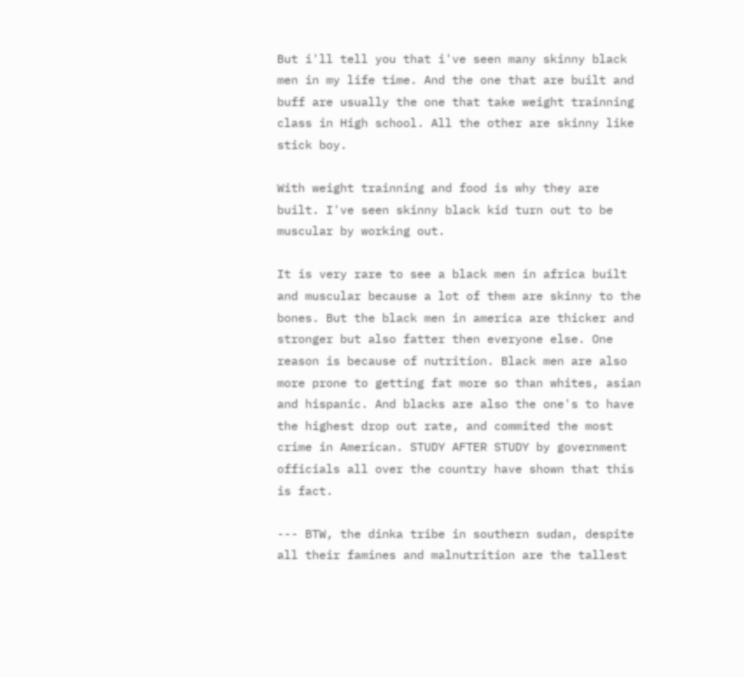But i'll tell you that i've seen many skinny black men in my life time. And the one that are built and buff are usually the one that take weight trainning class in High school. All the other are skinny like stick boy.

With weight trainning and food is why they are built. I've seen skinny black kid turn out to be muscular by working out.

It is very rare to see a black men in africa built and muscular because a lot of them are skinny to the bones. But the black men in america are thicker and stronger but also fatter then everyone else. One reason is because of nutrition. Black men are also more prone to getting fat more so than whites, asian and hispanic. And blacks are also the one's to have the highest drop out rate, and commited the most crime in American. STUDY AFTER STUDY by government officials all over the country have shown that this is fact.

--- BTW, the dinka tribe in southern sudan, despite all their famines and malnutrition are the tallest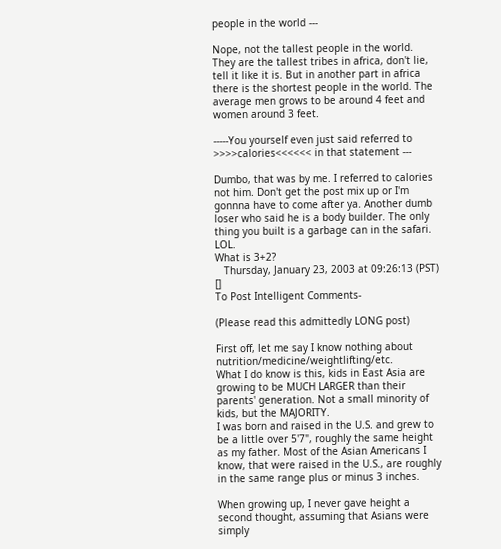people in the world ---

Nope, not the tallest people in the world. They are the tallest tribes in africa, don't lie, tell it like it is. But in another part in africa there is the shortest people in the world. The average men grows to be around 4 feet and women around 3 feet.

-----You yourself even just said referred to >>>>calories<<<<<< in that statement ---

Dumbo, that was by me. I referred to calories not him. Don't get the post mix up or I'm gonnna have to come after ya. Another dumb loser who said he is a body builder. The only thing you built is a garbage can in the safari. LOL.
What is 3+2?
   Thursday, January 23, 2003 at 09:26:13 (PST)    []
To Post Intelligent Comments-

(Please read this admittedly LONG post)

First off, let me say I know nothing about nutrition/medicine/weightlifting/etc.
What I do know is this, kids in East Asia are growing to be MUCH LARGER than their parents' generation. Not a small minority of kids, but the MAJORITY.
I was born and raised in the U.S. and grew to be a little over 5'7", roughly the same height as my father. Most of the Asian Americans I know, that were raised in the U.S., are roughly in the same range plus or minus 3 inches.

When growing up, I never gave height a second thought, assuming that Asians were simply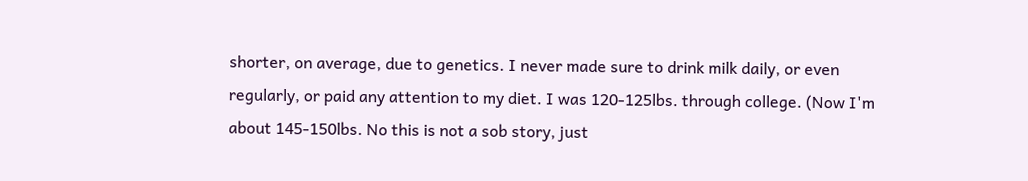shorter, on average, due to genetics. I never made sure to drink milk daily, or even regularly, or paid any attention to my diet. I was 120-125lbs. through college. (Now I'm about 145-150lbs. No this is not a sob story, just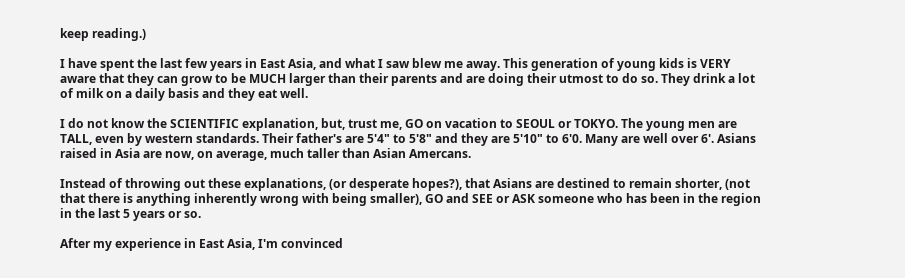keep reading.)

I have spent the last few years in East Asia, and what I saw blew me away. This generation of young kids is VERY aware that they can grow to be MUCH larger than their parents and are doing their utmost to do so. They drink a lot of milk on a daily basis and they eat well.

I do not know the SCIENTIFIC explanation, but, trust me, GO on vacation to SEOUL or TOKYO. The young men are TALL, even by western standards. Their father's are 5'4" to 5'8" and they are 5'10" to 6'0. Many are well over 6'. Asians raised in Asia are now, on average, much taller than Asian Amercans.

Instead of throwing out these explanations, (or desperate hopes?), that Asians are destined to remain shorter, (not that there is anything inherently wrong with being smaller), GO and SEE or ASK someone who has been in the region in the last 5 years or so.

After my experience in East Asia, I'm convinced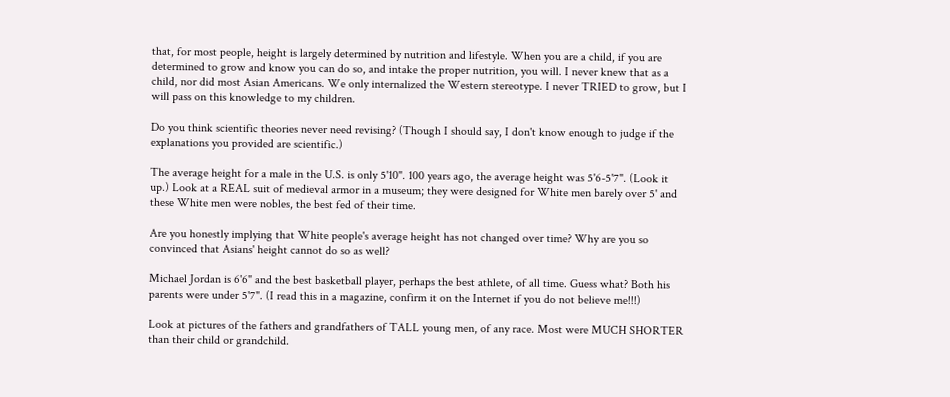that, for most people, height is largely determined by nutrition and lifestyle. When you are a child, if you are determined to grow and know you can do so, and intake the proper nutrition, you will. I never knew that as a child, nor did most Asian Americans. We only internalized the Western stereotype. I never TRIED to grow, but I will pass on this knowledge to my children.

Do you think scientific theories never need revising? (Though I should say, I don't know enough to judge if the explanations you provided are scientific.)

The average height for a male in the U.S. is only 5'10". 100 years ago, the average height was 5'6-5'7". (Look it up.) Look at a REAL suit of medieval armor in a museum; they were designed for White men barely over 5' and these White men were nobles, the best fed of their time.

Are you honestly implying that White people's average height has not changed over time? Why are you so convinced that Asians' height cannot do so as well?

Michael Jordan is 6'6" and the best basketball player, perhaps the best athlete, of all time. Guess what? Both his parents were under 5'7". (I read this in a magazine, confirm it on the Internet if you do not believe me!!!)

Look at pictures of the fathers and grandfathers of TALL young men, of any race. Most were MUCH SHORTER than their child or grandchild.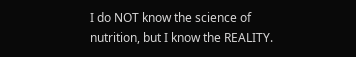I do NOT know the science of nutrition, but I know the REALITY.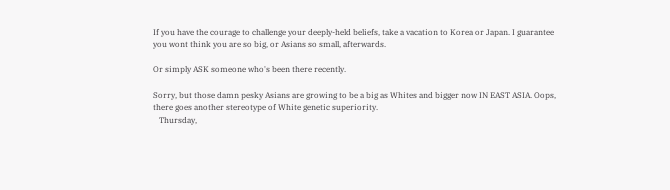If you have the courage to challenge your deeply-held beliefs, take a vacation to Korea or Japan. I guarantee you wont think you are so big, or Asians so small, afterwards.

Or simply ASK someone who's been there recently.

Sorry, but those damn pesky Asians are growing to be a big as Whites and bigger now IN EAST ASIA. Oops, there goes another stereotype of White genetic superiority.
   Thursday,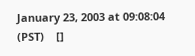January 23, 2003 at 09:08:04 (PST)    []